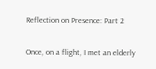Reflection on Presence: Part 2

Once, on a flight, I met an elderly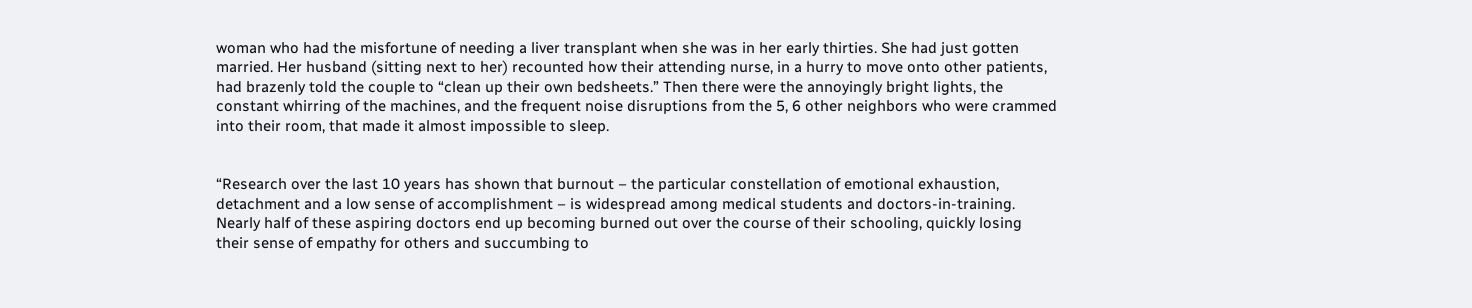woman who had the misfortune of needing a liver transplant when she was in her early thirties. She had just gotten married. Her husband (sitting next to her) recounted how their attending nurse, in a hurry to move onto other patients, had brazenly told the couple to “clean up their own bedsheets.” Then there were the annoyingly bright lights, the constant whirring of the machines, and the frequent noise disruptions from the 5, 6 other neighbors who were crammed into their room, that made it almost impossible to sleep.


“Research over the last 10 years has shown that burnout – the particular constellation of emotional exhaustion, detachment and a low sense of accomplishment – is widespread among medical students and doctors-in-training. Nearly half of these aspiring doctors end up becoming burned out over the course of their schooling, quickly losing their sense of empathy for others and succumbing to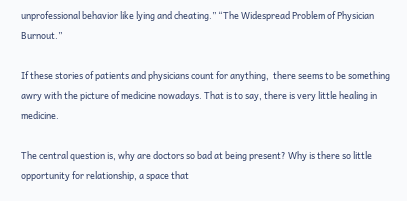unprofessional behavior like lying and cheating.” “The Widespread Problem of Physician Burnout.”

If these stories of patients and physicians count for anything,  there seems to be something  awry with the picture of medicine nowadays. That is to say, there is very little healing in medicine.

The central question is, why are doctors so bad at being present? Why is there so little opportunity for relationship, a space that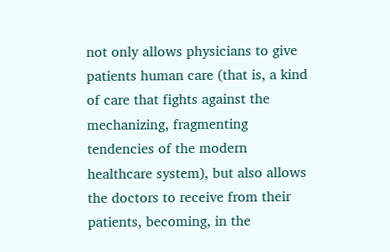not only allows physicians to give patients human care (that is, a kind of care that fights against the mechanizing, fragmenting tendencies of the modern healthcare system), but also allows the doctors to receive from their patients, becoming, in the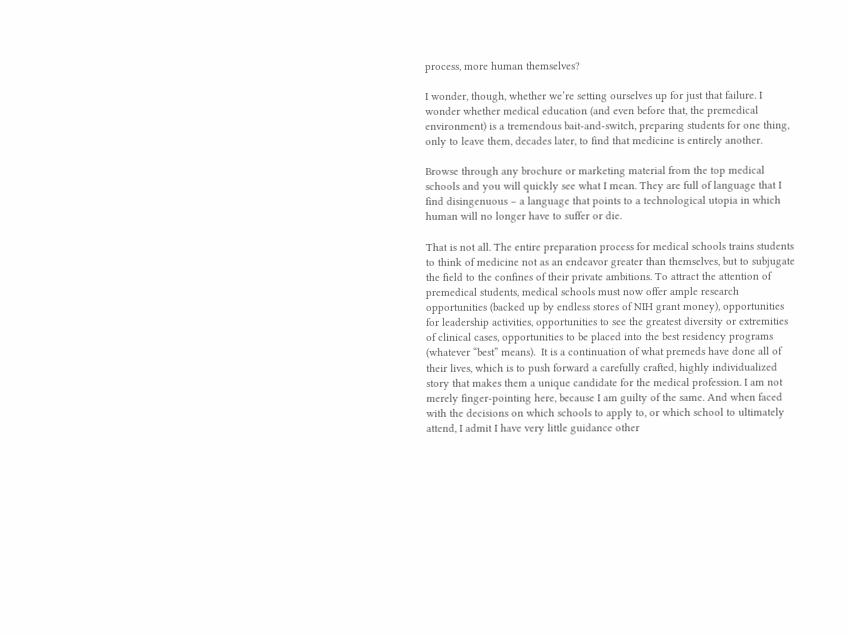process, more human themselves?

I wonder, though, whether we’re setting ourselves up for just that failure. I wonder whether medical education (and even before that, the premedical environment) is a tremendous bait-and-switch, preparing students for one thing, only to leave them, decades later, to find that medicine is entirely another.

Browse through any brochure or marketing material from the top medical schools and you will quickly see what I mean. They are full of language that I find disingenuous – a language that points to a technological utopia in which human will no longer have to suffer or die.

That is not all. The entire preparation process for medical schools trains students to think of medicine not as an endeavor greater than themselves, but to subjugate the field to the confines of their private ambitions. To attract the attention of premedical students, medical schools must now offer ample research opportunities (backed up by endless stores of NIH grant money), opportunities for leadership activities, opportunities to see the greatest diversity or extremities of clinical cases, opportunities to be placed into the best residency programs (whatever “best” means).  It is a continuation of what premeds have done all of their lives, which is to push forward a carefully crafted, highly individualized story that makes them a unique candidate for the medical profession. I am not merely finger-pointing here, because I am guilty of the same. And when faced with the decisions on which schools to apply to, or which school to ultimately attend, I admit I have very little guidance other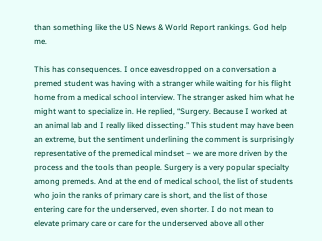than something like the US News & World Report rankings. God help me.

This has consequences. I once eavesdropped on a conversation a premed student was having with a stranger while waiting for his flight home from a medical school interview. The stranger asked him what he might want to specialize in. He replied, “Surgery. Because I worked at an animal lab and I really liked dissecting.” This student may have been an extreme, but the sentiment underlining the comment is surprisingly representative of the premedical mindset – we are more driven by the process and the tools than people. Surgery is a very popular specialty among premeds. And at the end of medical school, the list of students who join the ranks of primary care is short, and the list of those entering care for the underserved, even shorter. I do not mean to elevate primary care or care for the underserved above all other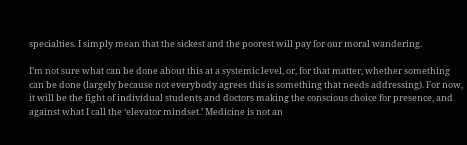specialties. I simply mean that the sickest and the poorest will pay for our moral wandering.

I’m not sure what can be done about this at a systemic level, or, for that matter, whether something can be done (largely because not everybody agrees this is something that needs addressing). For now, it will be the fight of individual students and doctors making the conscious choice for presence, and against what I call the ‘elevator mindset.’ Medicine is not an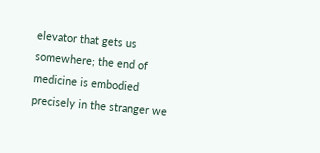elevator that gets us somewhere; the end of medicine is embodied precisely in the stranger we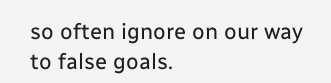so often ignore on our way to false goals.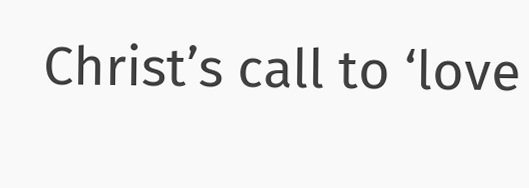Christ’s call to ‘love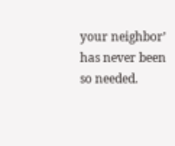your neighbor’ has never been so needed.